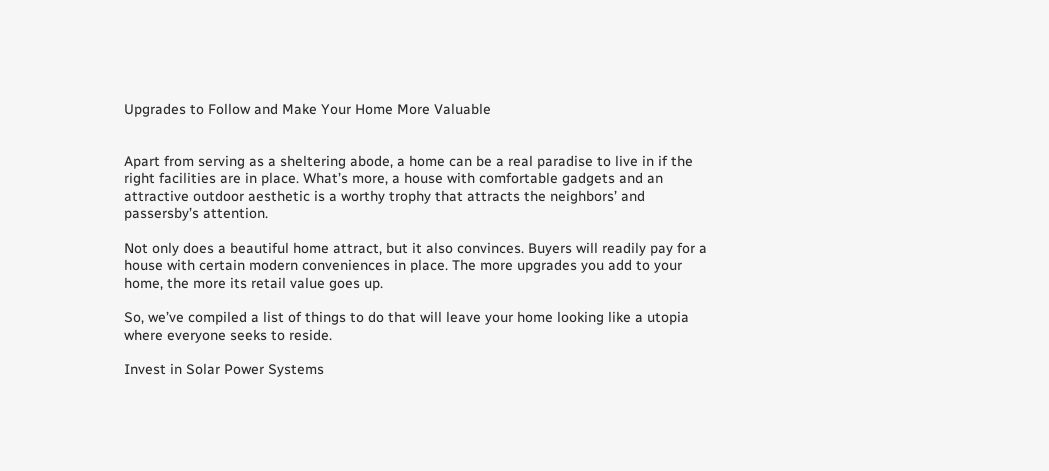Upgrades to Follow and Make Your Home More Valuable


Apart from serving as a sheltering abode, a home can be a real paradise to live in if the right facilities are in place. What’s more, a house with comfortable gadgets and an attractive outdoor aesthetic is a worthy trophy that attracts the neighbors’ and passersby’s attention.

Not only does a beautiful home attract, but it also convinces. Buyers will readily pay for a house with certain modern conveniences in place. The more upgrades you add to your home, the more its retail value goes up.

So, we’ve compiled a list of things to do that will leave your home looking like a utopia where everyone seeks to reside.

Invest in Solar Power Systems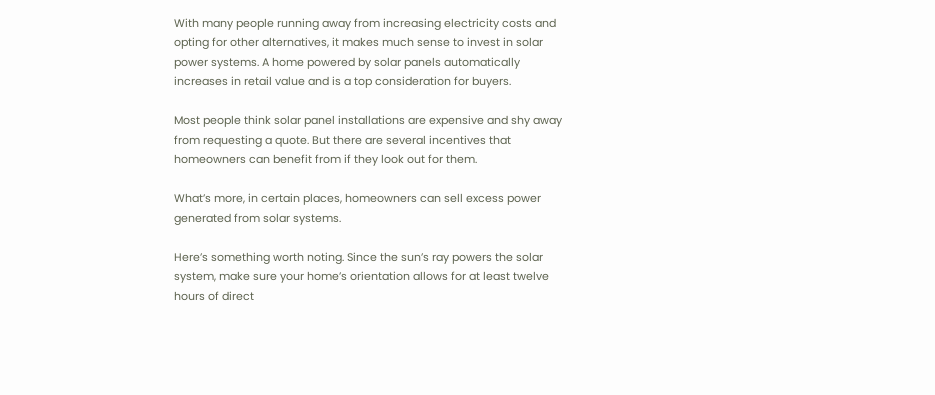With many people running away from increasing electricity costs and opting for other alternatives, it makes much sense to invest in solar power systems. A home powered by solar panels automatically increases in retail value and is a top consideration for buyers.

Most people think solar panel installations are expensive and shy away from requesting a quote. But there are several incentives that homeowners can benefit from if they look out for them.

What’s more, in certain places, homeowners can sell excess power generated from solar systems.

Here’s something worth noting. Since the sun’s ray powers the solar system, make sure your home’s orientation allows for at least twelve hours of direct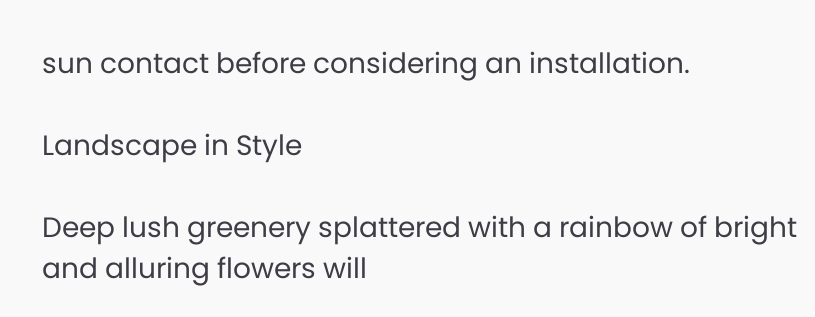sun contact before considering an installation.

Landscape in Style

Deep lush greenery splattered with a rainbow of bright and alluring flowers will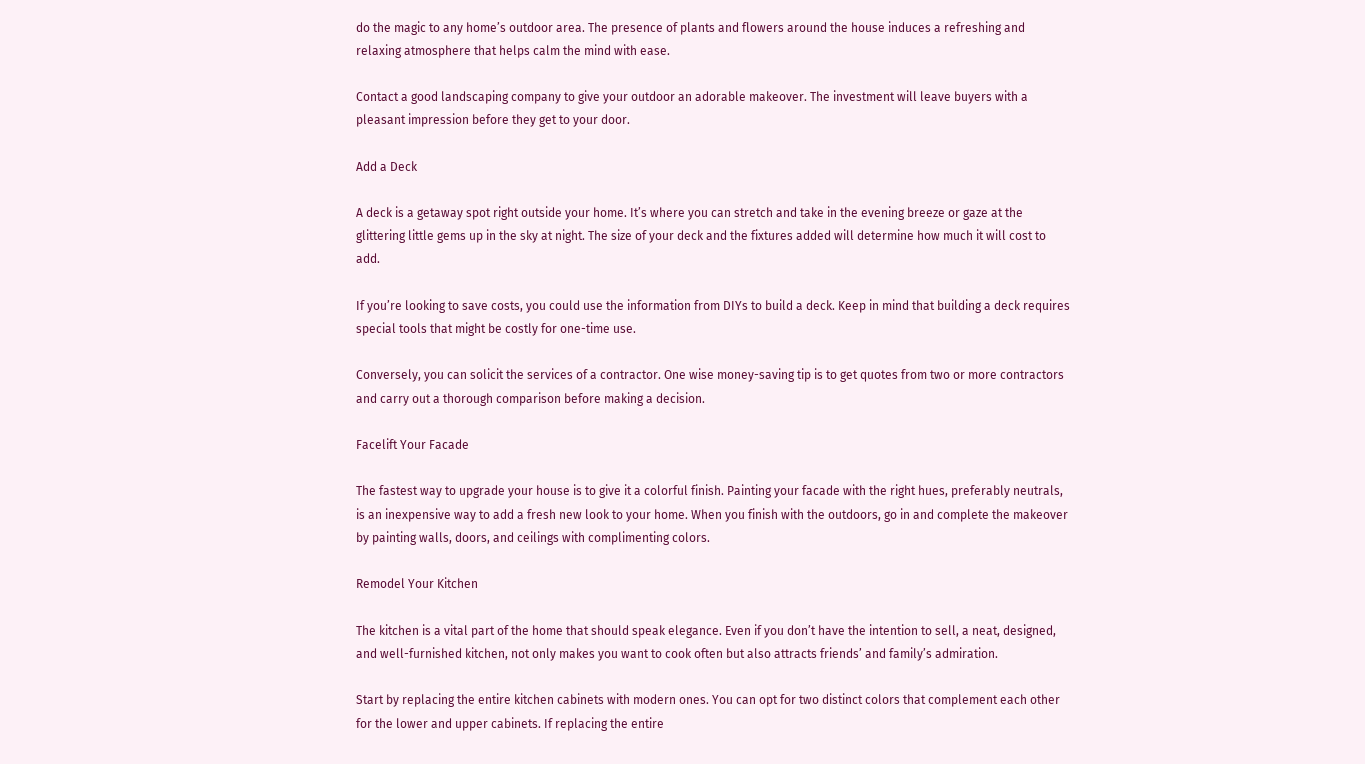do the magic to any home’s outdoor area. The presence of plants and flowers around the house induces a refreshing and relaxing atmosphere that helps calm the mind with ease.

Contact a good landscaping company to give your outdoor an adorable makeover. The investment will leave buyers with a pleasant impression before they get to your door.

Add a Deck

A deck is a getaway spot right outside your home. It’s where you can stretch and take in the evening breeze or gaze at the glittering little gems up in the sky at night. The size of your deck and the fixtures added will determine how much it will cost to add.

If you’re looking to save costs, you could use the information from DIYs to build a deck. Keep in mind that building a deck requires special tools that might be costly for one-time use.

Conversely, you can solicit the services of a contractor. One wise money-saving tip is to get quotes from two or more contractors and carry out a thorough comparison before making a decision.

Facelift Your Facade

The fastest way to upgrade your house is to give it a colorful finish. Painting your facade with the right hues, preferably neutrals, is an inexpensive way to add a fresh new look to your home. When you finish with the outdoors, go in and complete the makeover by painting walls, doors, and ceilings with complimenting colors.

Remodel Your Kitchen

The kitchen is a vital part of the home that should speak elegance. Even if you don’t have the intention to sell, a neat, designed, and well-furnished kitchen, not only makes you want to cook often but also attracts friends’ and family’s admiration.

Start by replacing the entire kitchen cabinets with modern ones. You can opt for two distinct colors that complement each other for the lower and upper cabinets. If replacing the entire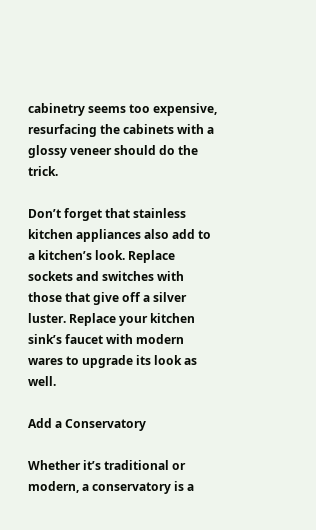cabinetry seems too expensive, resurfacing the cabinets with a glossy veneer should do the trick.

Don’t forget that stainless kitchen appliances also add to a kitchen’s look. Replace sockets and switches with those that give off a silver luster. Replace your kitchen sink’s faucet with modern wares to upgrade its look as well.

Add a Conservatory

Whether it’s traditional or modern, a conservatory is a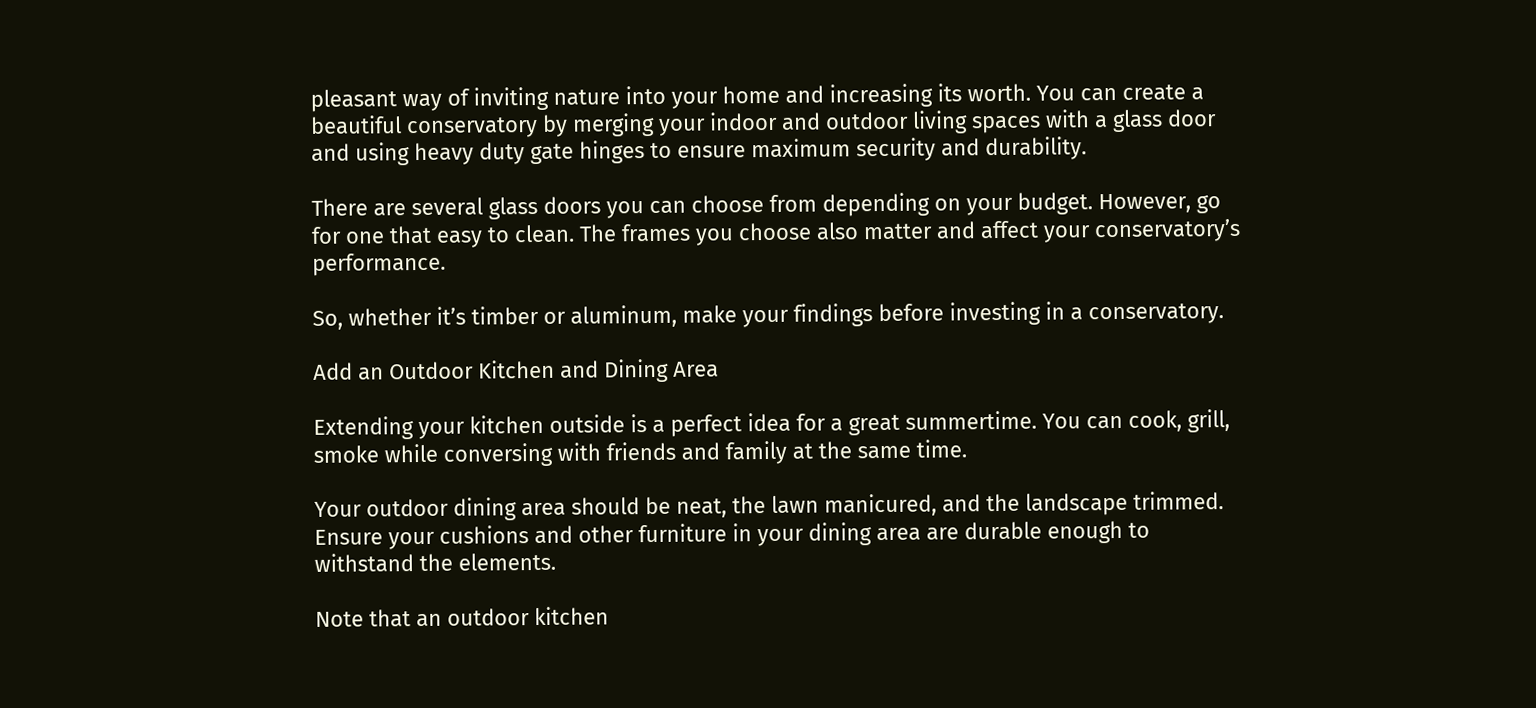pleasant way of inviting nature into your home and increasing its worth. You can create a beautiful conservatory by merging your indoor and outdoor living spaces with a glass door and using heavy duty gate hinges to ensure maximum security and durability.

There are several glass doors you can choose from depending on your budget. However, go for one that easy to clean. The frames you choose also matter and affect your conservatory’s performance.

So, whether it’s timber or aluminum, make your findings before investing in a conservatory.

Add an Outdoor Kitchen and Dining Area

Extending your kitchen outside is a perfect idea for a great summertime. You can cook, grill, smoke while conversing with friends and family at the same time.

Your outdoor dining area should be neat, the lawn manicured, and the landscape trimmed. Ensure your cushions and other furniture in your dining area are durable enough to withstand the elements.

Note that an outdoor kitchen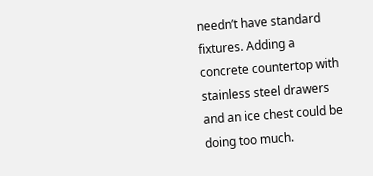needn’t have standard fixtures. Adding a concrete countertop with stainless steel drawers and an ice chest could be doing too much.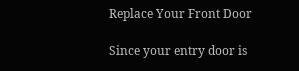Replace Your Front Door

Since your entry door is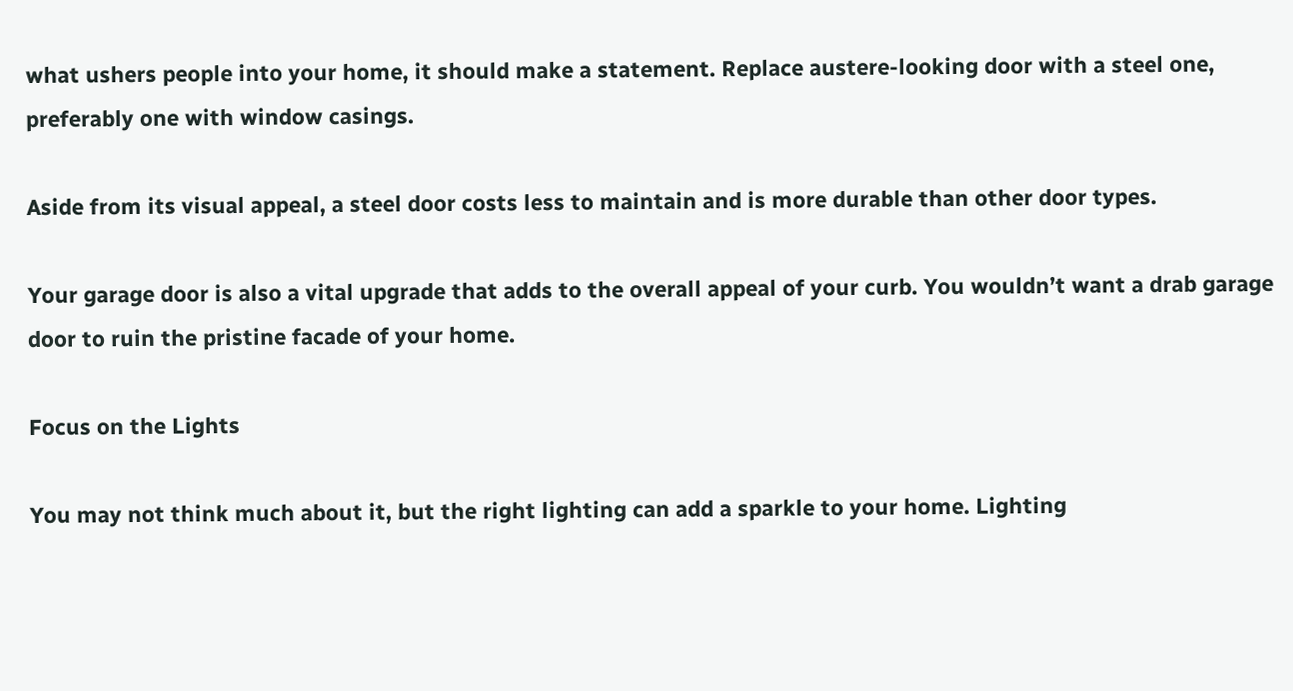what ushers people into your home, it should make a statement. Replace austere-looking door with a steel one, preferably one with window casings.

Aside from its visual appeal, a steel door costs less to maintain and is more durable than other door types.

Your garage door is also a vital upgrade that adds to the overall appeal of your curb. You wouldn’t want a drab garage door to ruin the pristine facade of your home.

Focus on the Lights

You may not think much about it, but the right lighting can add a sparkle to your home. Lighting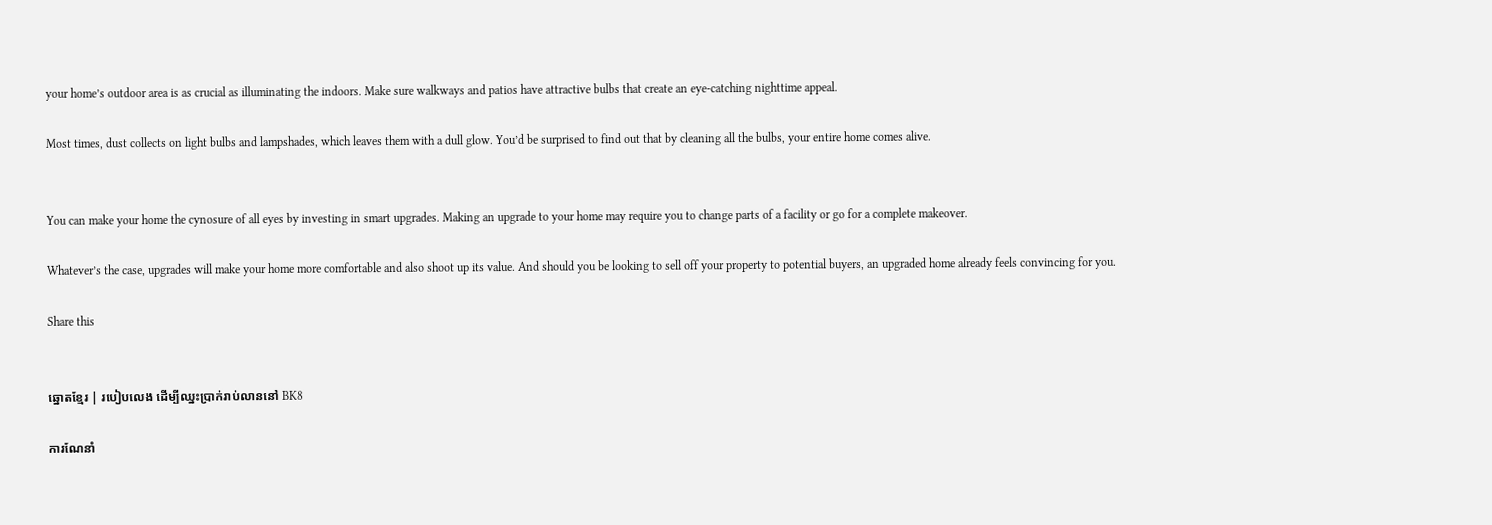your home’s outdoor area is as crucial as illuminating the indoors. Make sure walkways and patios have attractive bulbs that create an eye-catching nighttime appeal.

Most times, dust collects on light bulbs and lampshades, which leaves them with a dull glow. You’d be surprised to find out that by cleaning all the bulbs, your entire home comes alive.


You can make your home the cynosure of all eyes by investing in smart upgrades. Making an upgrade to your home may require you to change parts of a facility or go for a complete makeover.

Whatever’s the case, upgrades will make your home more comfortable and also shoot up its value. And should you be looking to sell off your property to potential buyers, an upgraded home already feels convincing for you.

Share this


ឆ្នោតខ្មែរ | របៀបលេង ដើម្បីឈ្នះប្រាក់រាប់លាននៅ BK8

ការណែនាំ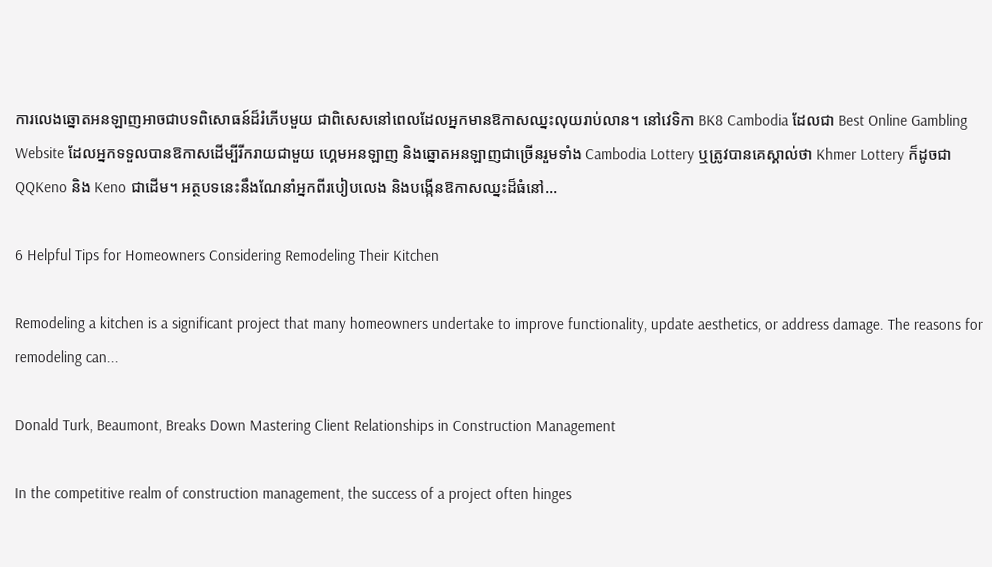ការលេងឆ្នោតអនឡាញអាចជាបទពិសោធន៍ដ៏រំភើបមួយ ជាពិសេសនៅពេលដែលអ្នកមានឱកាសឈ្នះលុយរាប់លាន។ នៅវេទិកា BK8 Cambodia ដែលជា Best Online Gambling Website ដែលអ្នកទទួលបានឱកាសដើម្បីរីករាយជាមួយ ហ្គេមអនឡាញ និងឆ្នោតអនឡាញជាច្រើនរួមទាំង Cambodia Lottery ឬត្រូវបានគេស្គាល់ថា Khmer Lottery ក៏ដូចជា QQKeno និង Keno ជាដើម។ អត្ថបទនេះនឹងណែនាំអ្នកពីរបៀបលេង និងបង្កើនឱកាសឈ្នះដ៏ធំនៅ...

6 Helpful Tips for Homeowners Considering Remodeling Their Kitchen

Remodeling a kitchen is a significant project that many homeowners undertake to improve functionality, update aesthetics, or address damage. The reasons for remodeling can...

Donald Turk, Beaumont, Breaks Down Mastering Client Relationships in Construction Management

In the competitive realm of construction management, the success of a project often hinges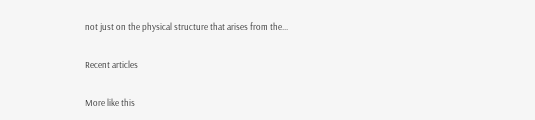not just on the physical structure that arises from the...

Recent articles

More like this